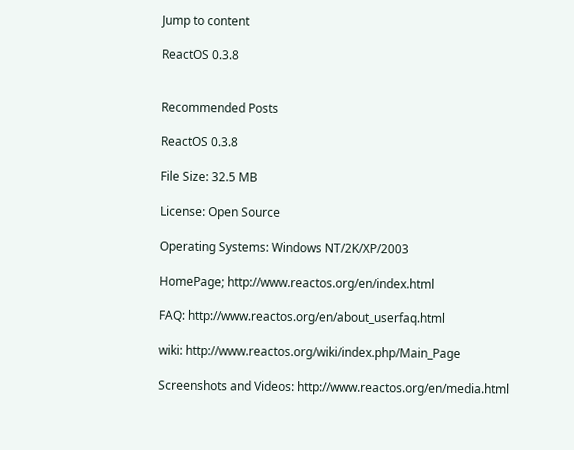Jump to content

ReactOS 0.3.8


Recommended Posts

ReactOS 0.3.8

File Size: 32.5 MB

License: Open Source

Operating Systems: Windows NT/2K/XP/2003

HomePage; http://www.reactos.org/en/index.html

FAQ: http://www.reactos.org/en/about_userfaq.html

wiki: http://www.reactos.org/wiki/index.php/Main_Page

Screenshots and Videos: http://www.reactos.org/en/media.html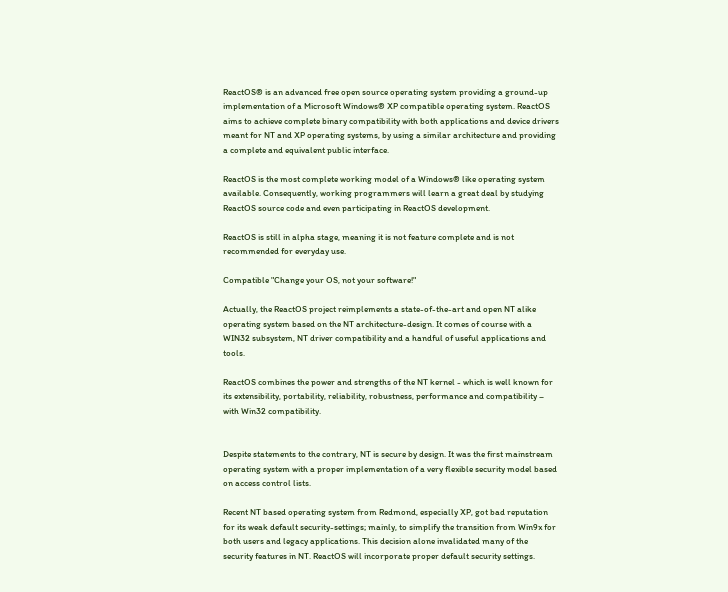ReactOS® is an advanced free open source operating system providing a ground-up implementation of a Microsoft Windows® XP compatible operating system. ReactOS aims to achieve complete binary compatibility with both applications and device drivers meant for NT and XP operating systems, by using a similar architecture and providing a complete and equivalent public interface.

ReactOS is the most complete working model of a Windows® like operating system available. Consequently, working programmers will learn a great deal by studying ReactOS source code and even participating in ReactOS development.

ReactOS is still in alpha stage, meaning it is not feature complete and is not recommended for everyday use.

Compatible "Change your OS, not your software!"

Actually, the ReactOS project reimplements a state-of-the-art and open NT alike operating system based on the NT architecture-design. It comes of course with a WIN32 subsystem, NT driver compatibility and a handful of useful applications and tools.

ReactOS combines the power and strengths of the NT kernel - which is well known for its extensibility, portability, reliability, robustness, performance and compatibility – with Win32 compatibility.


Despite statements to the contrary, NT is secure by design. It was the first mainstream operating system with a proper implementation of a very flexible security model based on access control lists.

Recent NT based operating system from Redmond, especially XP, got bad reputation for its weak default security-settings; mainly, to simplify the transition from Win9x for both users and legacy applications. This decision alone invalidated many of the security features in NT. ReactOS will incorporate proper default security settings.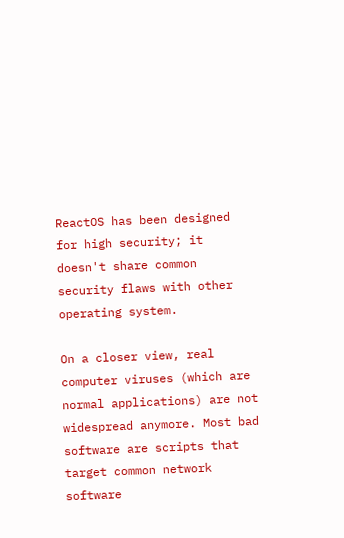ReactOS has been designed for high security; it doesn't share common security flaws with other operating system.

On a closer view, real computer viruses (which are normal applications) are not widespread anymore. Most bad software are scripts that target common network software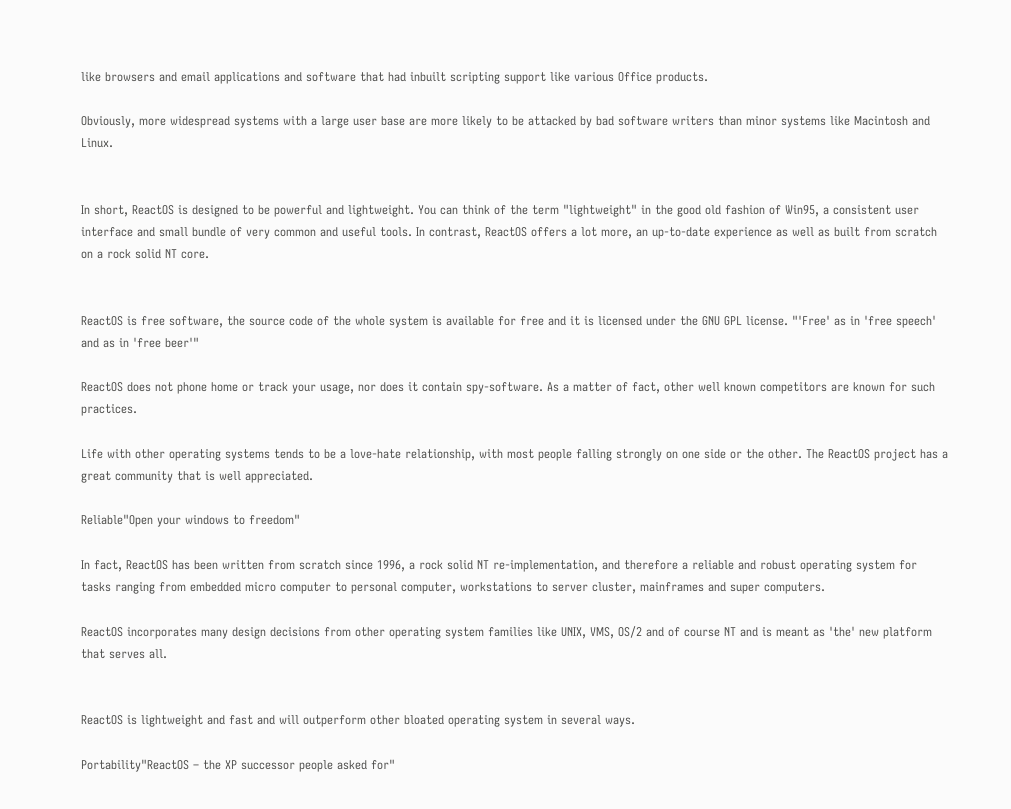like browsers and email applications and software that had inbuilt scripting support like various Office products.

Obviously, more widespread systems with a large user base are more likely to be attacked by bad software writers than minor systems like Macintosh and Linux.


In short, ReactOS is designed to be powerful and lightweight. You can think of the term "lightweight" in the good old fashion of Win95, a consistent user interface and small bundle of very common and useful tools. In contrast, ReactOS offers a lot more, an up-to-date experience as well as built from scratch on a rock solid NT core.


ReactOS is free software, the source code of the whole system is available for free and it is licensed under the GNU GPL license. "'Free' as in 'free speech' and as in 'free beer'"

ReactOS does not phone home or track your usage, nor does it contain spy-software. As a matter of fact, other well known competitors are known for such practices.

Life with other operating systems tends to be a love-hate relationship, with most people falling strongly on one side or the other. The ReactOS project has a great community that is well appreciated.

Reliable"Open your windows to freedom"

In fact, ReactOS has been written from scratch since 1996, a rock solid NT re-implementation, and therefore a reliable and robust operating system for tasks ranging from embedded micro computer to personal computer, workstations to server cluster, mainframes and super computers.

ReactOS incorporates many design decisions from other operating system families like UNIX, VMS, OS/2 and of course NT and is meant as 'the' new platform that serves all.


ReactOS is lightweight and fast and will outperform other bloated operating system in several ways.

Portability"ReactOS – the XP successor people asked for"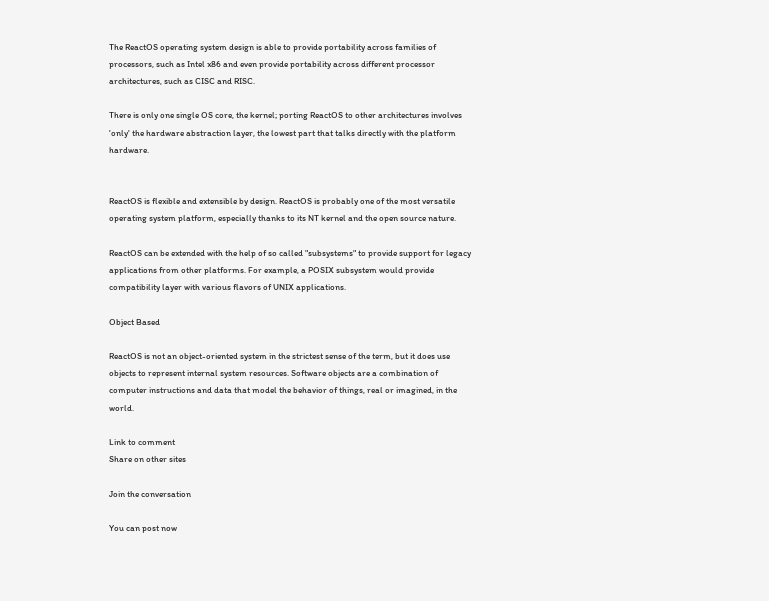The ReactOS operating system design is able to provide portability across families of processors, such as Intel x86 and even provide portability across different processor architectures, such as CISC and RISC.

There is only one single OS core, the kernel; porting ReactOS to other architectures involves 'only' the hardware abstraction layer, the lowest part that talks directly with the platform hardware.


ReactOS is flexible and extensible by design. ReactOS is probably one of the most versatile operating system platform, especially thanks to its NT kernel and the open source nature.

ReactOS can be extended with the help of so called "subsystems" to provide support for legacy applications from other platforms. For example, a POSIX subsystem would provide compatibility layer with various flavors of UNIX applications.

Object Based

ReactOS is not an object-oriented system in the strictest sense of the term, but it does use objects to represent internal system resources. Software objects are a combination of computer instructions and data that model the behavior of things, real or imagined, in the world.

Link to comment
Share on other sites

Join the conversation

You can post now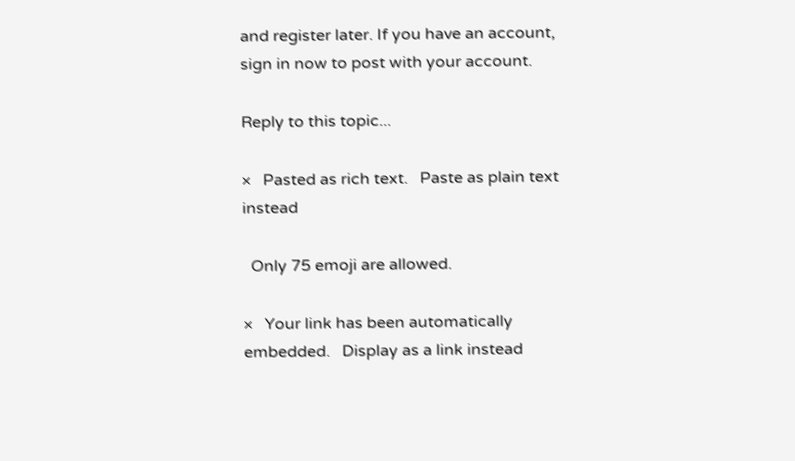and register later. If you have an account, sign in now to post with your account.

Reply to this topic...

×   Pasted as rich text.   Paste as plain text instead

  Only 75 emoji are allowed.

×   Your link has been automatically embedded.   Display as a link instead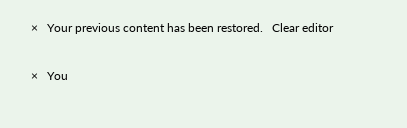×   Your previous content has been restored.   Clear editor

×   You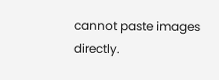cannot paste images directly.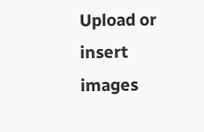Upload or insert images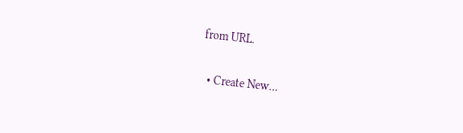from URL.

  • Create New...